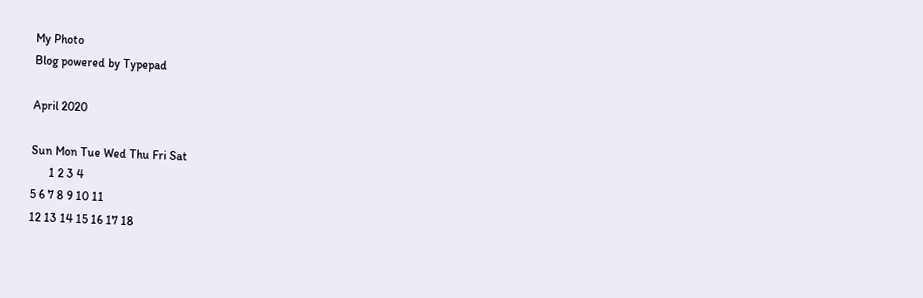My Photo
Blog powered by Typepad

April 2020

Sun Mon Tue Wed Thu Fri Sat
      1 2 3 4
5 6 7 8 9 10 11
12 13 14 15 16 17 18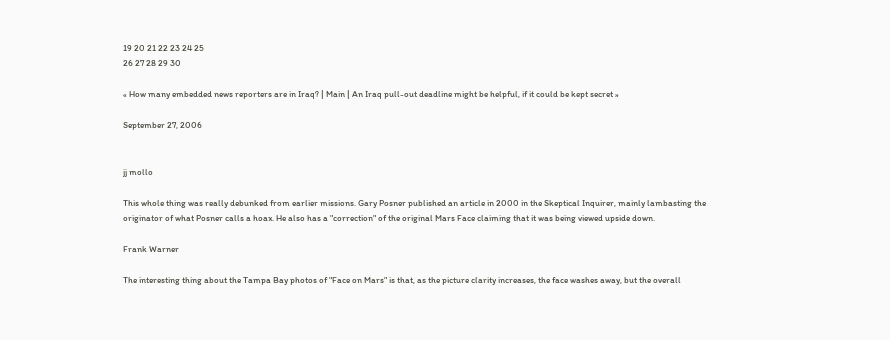19 20 21 22 23 24 25
26 27 28 29 30

« How many embedded news reporters are in Iraq? | Main | An Iraq pull-out deadline might be helpful, if it could be kept secret »

September 27, 2006


jj mollo

This whole thing was really debunked from earlier missions. Gary Posner published an article in 2000 in the Skeptical Inquirer, mainly lambasting the originator of what Posner calls a hoax. He also has a "correction" of the original Mars Face claiming that it was being viewed upside down.

Frank Warner

The interesting thing about the Tampa Bay photos of "Face on Mars" is that, as the picture clarity increases, the face washes away, but the overall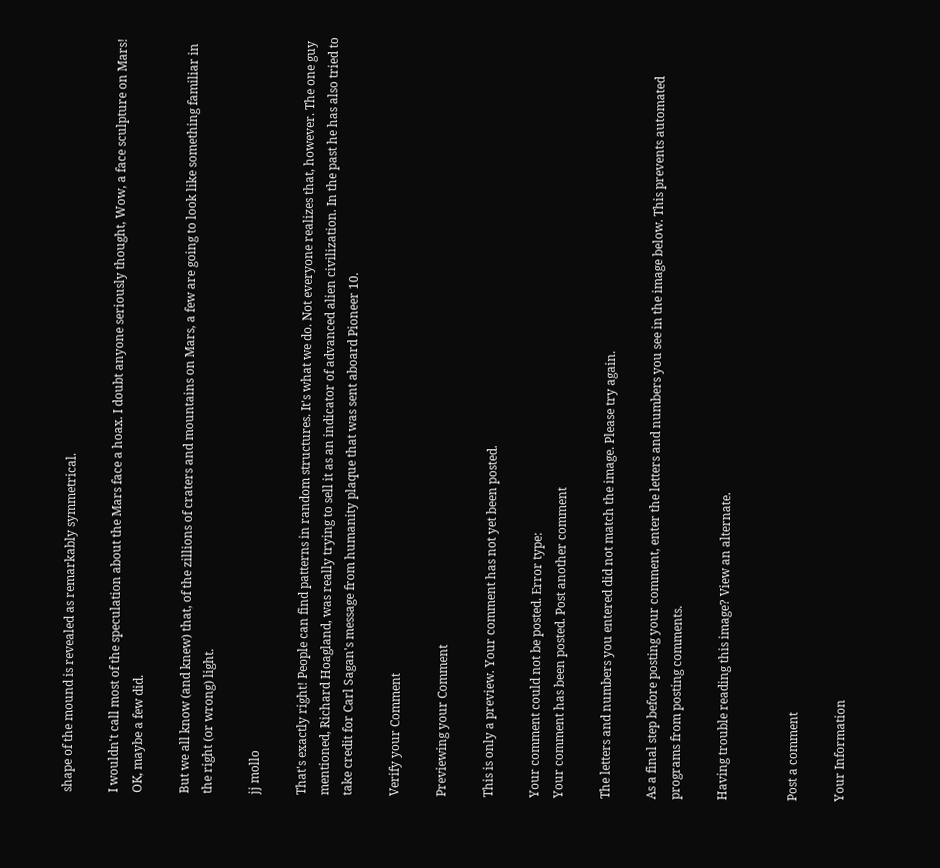shape of the mound is revealed as remarkably symmetrical.

I wouldn't call most of the speculation about the Mars face a hoax. I doubt anyone seriously thought, Wow, a face sculpture on Mars! OK, maybe a few did.

But we all know (and knew) that, of the zillions of craters and mountains on Mars, a few are going to look like something familiar in the right (or wrong) light.

jj mollo

That's exactly right! People can find patterns in random structures. It's what we do. Not everyone realizes that, however. The one guy mentioned, Richard Hoagland, was really trying to sell it as an indicator of advanced alien civilization. In the past he has also tried to take credit for Carl Sagan's message from humanity plaque that was sent aboard Pioneer 10.

Verify your Comment

Previewing your Comment

This is only a preview. Your comment has not yet been posted.

Your comment could not be posted. Error type:
Your comment has been posted. Post another comment

The letters and numbers you entered did not match the image. Please try again.

As a final step before posting your comment, enter the letters and numbers you see in the image below. This prevents automated programs from posting comments.

Having trouble reading this image? View an alternate.


Post a comment

Your Information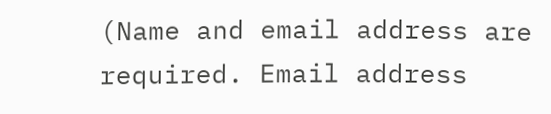(Name and email address are required. Email address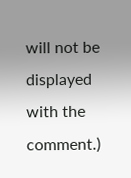will not be displayed with the comment.)